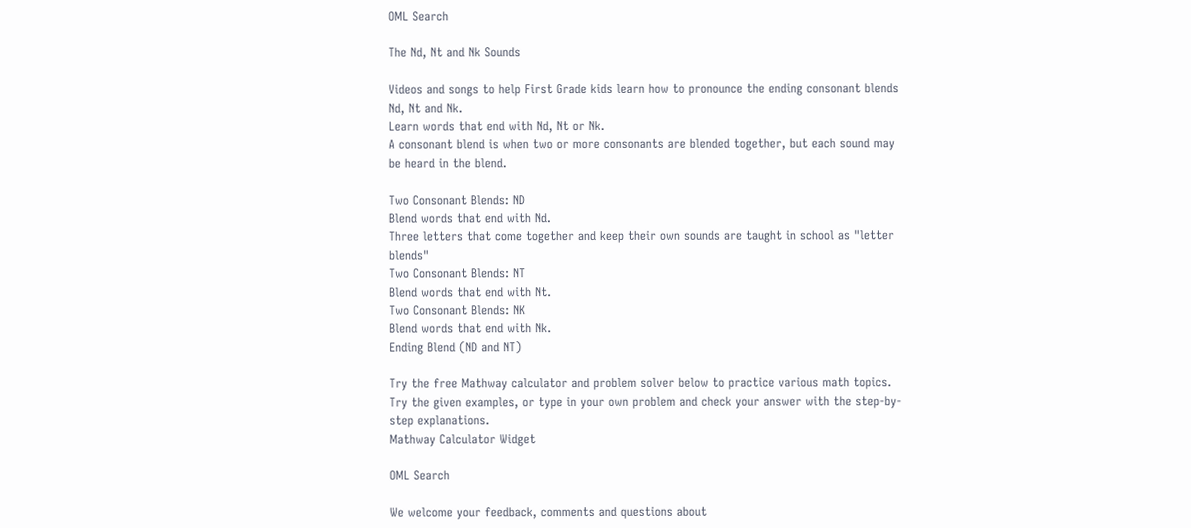OML Search

The Nd, Nt and Nk Sounds

Videos and songs to help First Grade kids learn how to pronounce the ending consonant blends Nd, Nt and Nk.
Learn words that end with Nd, Nt or Nk.
A consonant blend is when two or more consonants are blended together, but each sound may be heard in the blend.

Two Consonant Blends: ND
Blend words that end with Nd.
Three letters that come together and keep their own sounds are taught in school as "letter blends"
Two Consonant Blends: NT
Blend words that end with Nt.
Two Consonant Blends: NK
Blend words that end with Nk.
Ending Blend (ND and NT)

Try the free Mathway calculator and problem solver below to practice various math topics. Try the given examples, or type in your own problem and check your answer with the step-by-step explanations.
Mathway Calculator Widget

OML Search

We welcome your feedback, comments and questions about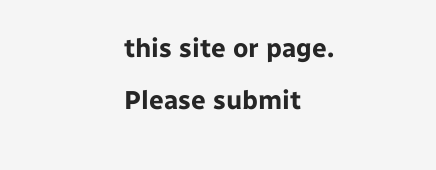this site or page. Please submit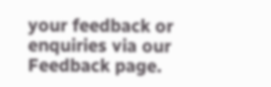your feedback or enquiries via our Feedback page.